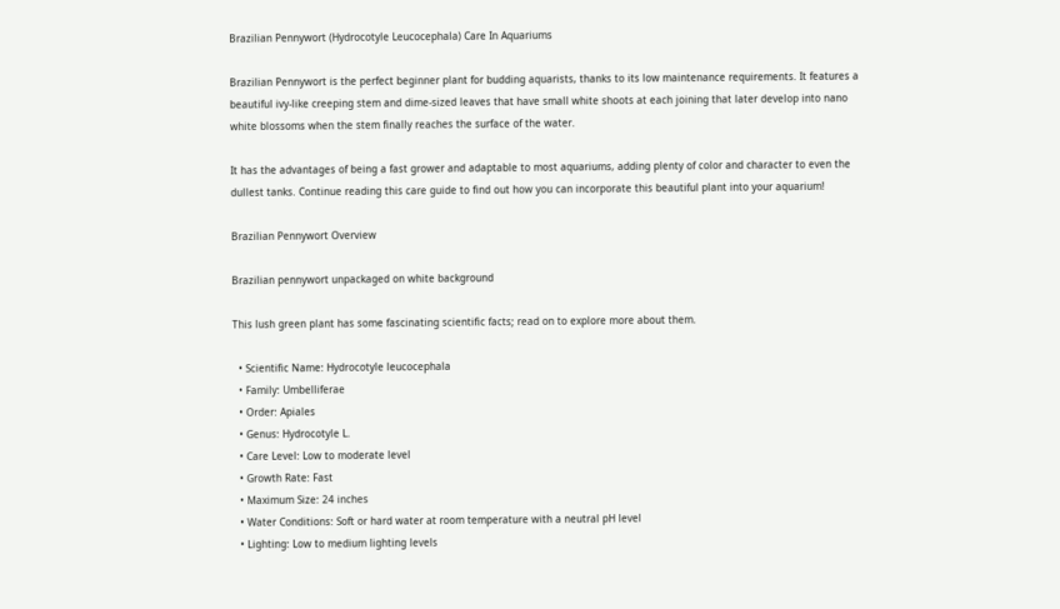Brazilian Pennywort (Hydrocotyle Leucocephala) Care In Aquariums

Brazilian Pennywort is the perfect beginner plant for budding aquarists, thanks to its low maintenance requirements. It features a beautiful ivy-like creeping stem and dime-sized leaves that have small white shoots at each joining that later develop into nano white blossoms when the stem finally reaches the surface of the water.

It has the advantages of being a fast grower and adaptable to most aquariums, adding plenty of color and character to even the dullest tanks. Continue reading this care guide to find out how you can incorporate this beautiful plant into your aquarium!

Brazilian Pennywort Overview

Brazilian pennywort unpackaged on white background

This lush green plant has some fascinating scientific facts; read on to explore more about them.

  • Scientific Name: Hydrocotyle leucocephala
  • Family: Umbelliferae
  • Order: Apiales
  • Genus: Hydrocotyle L.
  • Care Level: Low to moderate level
  • Growth Rate: Fast
  • Maximum Size: 24 inches
  • Water Conditions: Soft or hard water at room temperature with a neutral pH level
  • Lighting: Low to medium lighting levels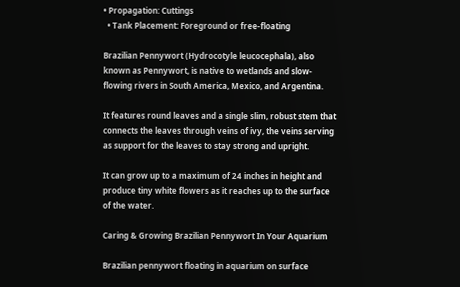• Propagation: Cuttings
  • Tank Placement: Foreground or free-floating

Brazilian Pennywort (Hydrocotyle leucocephala), also known as Pennywort, is native to wetlands and slow-flowing rivers in South America, Mexico, and Argentina.

It features round leaves and a single slim, robust stem that connects the leaves through veins of ivy, the veins serving as support for the leaves to stay strong and upright.

It can grow up to a maximum of 24 inches in height and produce tiny white flowers as it reaches up to the surface of the water.

Caring & Growing Brazilian Pennywort In Your Aquarium

Brazilian pennywort floating in aquarium on surface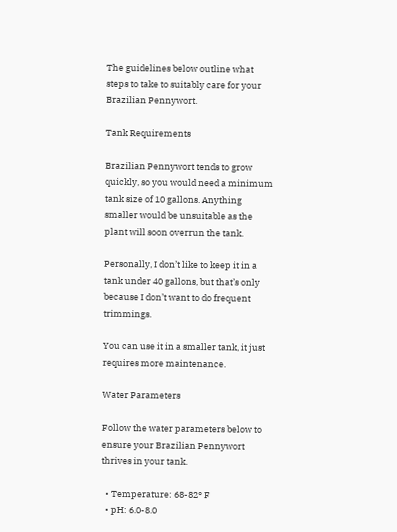The guidelines below outline what steps to take to suitably care for your Brazilian Pennywort.

Tank Requirements

Brazilian Pennywort tends to grow quickly, so you would need a minimum tank size of 10 gallons. Anything smaller would be unsuitable as the plant will soon overrun the tank.

Personally, I don’t like to keep it in a tank under 40 gallons, but that’s only because I don’t want to do frequent trimmings.

You can use it in a smaller tank, it just requires more maintenance.

Water Parameters

Follow the water parameters below to ensure your Brazilian Pennywort thrives in your tank.

  • Temperature: 68-82° F
  • pH: 6.0-8.0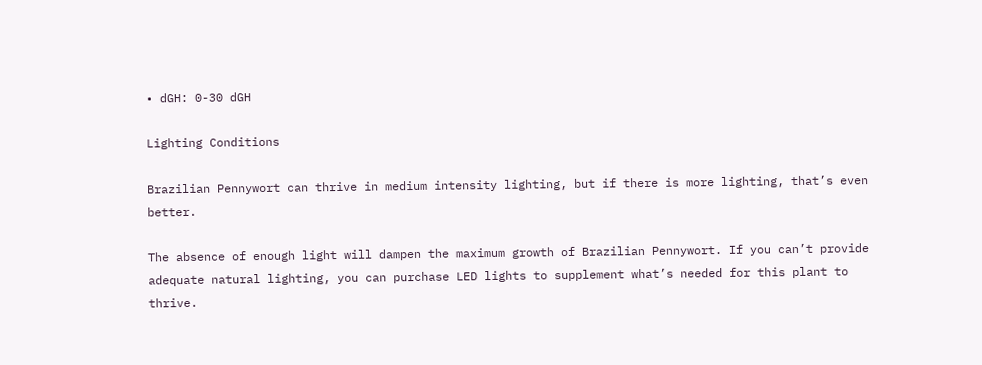• dGH: 0-30 dGH

Lighting Conditions

Brazilian Pennywort can thrive in medium intensity lighting, but if there is more lighting, that’s even better.

The absence of enough light will dampen the maximum growth of Brazilian Pennywort. If you can’t provide adequate natural lighting, you can purchase LED lights to supplement what’s needed for this plant to thrive.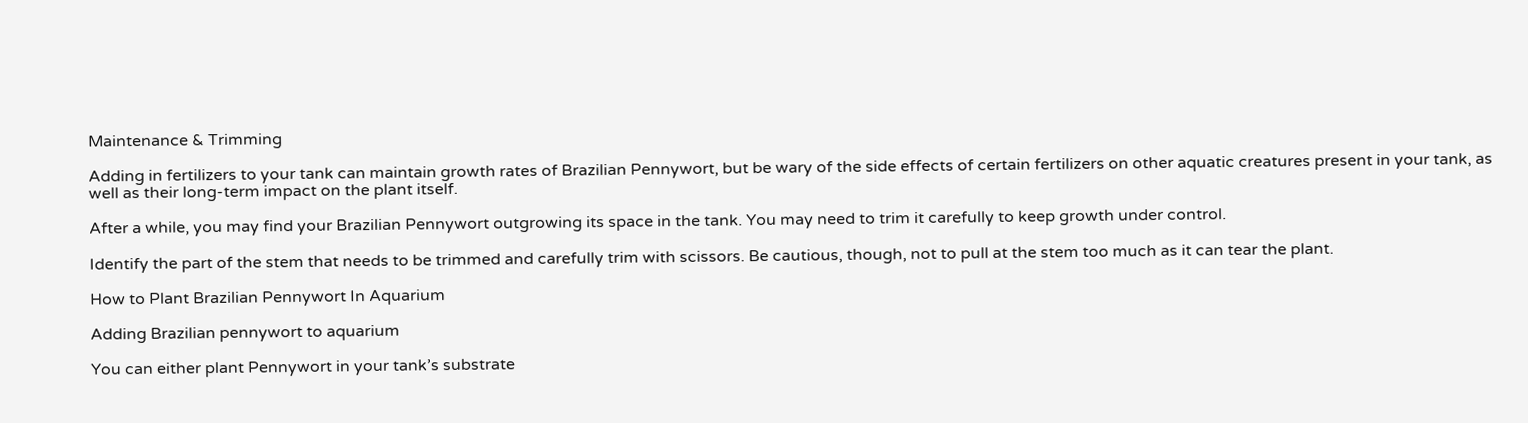Maintenance & Trimming

Adding in fertilizers to your tank can maintain growth rates of Brazilian Pennywort, but be wary of the side effects of certain fertilizers on other aquatic creatures present in your tank, as well as their long-term impact on the plant itself.

After a while, you may find your Brazilian Pennywort outgrowing its space in the tank. You may need to trim it carefully to keep growth under control.

Identify the part of the stem that needs to be trimmed and carefully trim with scissors. Be cautious, though, not to pull at the stem too much as it can tear the plant.

How to Plant Brazilian Pennywort In Aquarium

Adding Brazilian pennywort to aquarium

You can either plant Pennywort in your tank’s substrate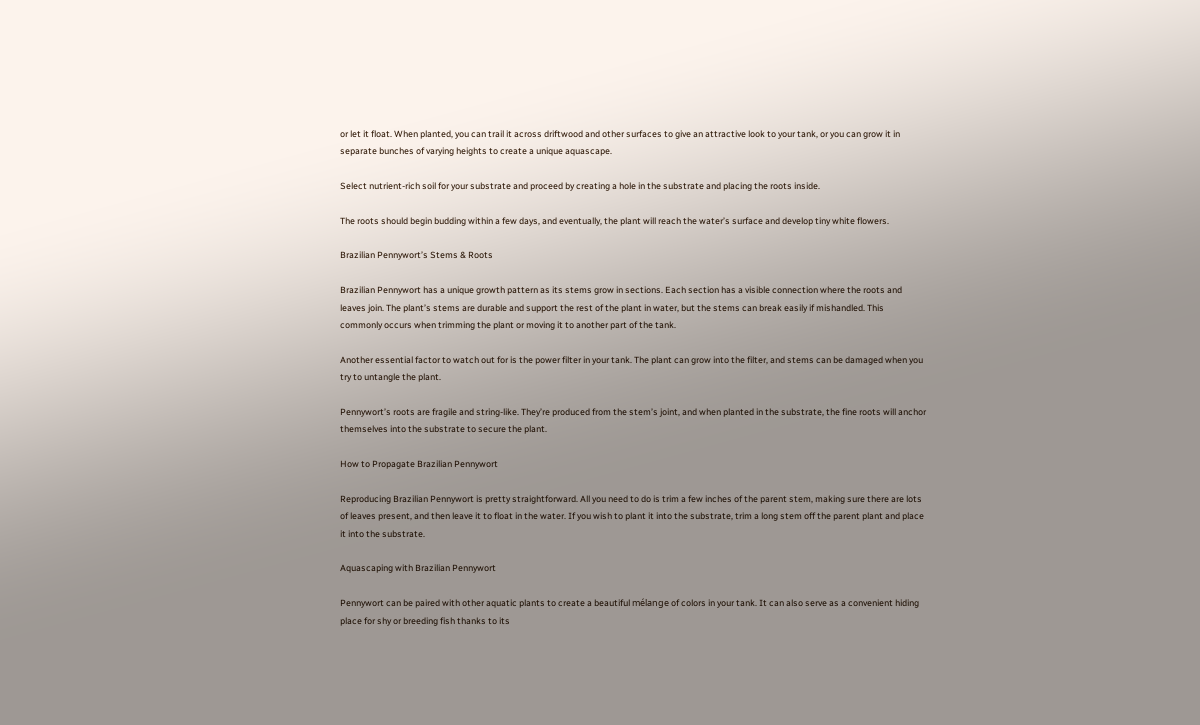or let it float. When planted, you can trail it across driftwood and other surfaces to give an attractive look to your tank, or you can grow it in separate bunches of varying heights to create a unique aquascape.

Select nutrient-rich soil for your substrate and proceed by creating a hole in the substrate and placing the roots inside.

The roots should begin budding within a few days, and eventually, the plant will reach the water’s surface and develop tiny white flowers.

Brazilian Pennywort’s Stems & Roots

Brazilian Pennywort has a unique growth pattern as its stems grow in sections. Each section has a visible connection where the roots and leaves join. The plant’s stems are durable and support the rest of the plant in water, but the stems can break easily if mishandled. This commonly occurs when trimming the plant or moving it to another part of the tank.

Another essential factor to watch out for is the power filter in your tank. The plant can grow into the filter, and stems can be damaged when you try to untangle the plant.

Pennywort’s roots are fragile and string-like. They’re produced from the stem’s joint, and when planted in the substrate, the fine roots will anchor themselves into the substrate to secure the plant.

How to Propagate Brazilian Pennywort

Reproducing Brazilian Pennywort is pretty straightforward. All you need to do is trim a few inches of the parent stem, making sure there are lots of leaves present, and then leave it to float in the water. If you wish to plant it into the substrate, trim a long stem off the parent plant and place it into the substrate.

Aquascaping with Brazilian Pennywort

Pennywort can be paired with other aquatic plants to create a beautiful mélange of colors in your tank. It can also serve as a convenient hiding place for shy or breeding fish thanks to its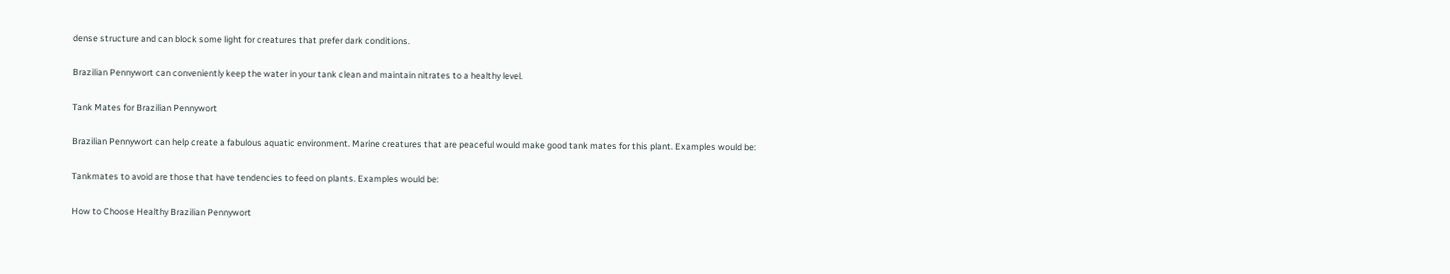dense structure and can block some light for creatures that prefer dark conditions.

Brazilian Pennywort can conveniently keep the water in your tank clean and maintain nitrates to a healthy level.

Tank Mates for Brazilian Pennywort

Brazilian Pennywort can help create a fabulous aquatic environment. Marine creatures that are peaceful would make good tank mates for this plant. Examples would be:

Tankmates to avoid are those that have tendencies to feed on plants. Examples would be:

How to Choose Healthy Brazilian Pennywort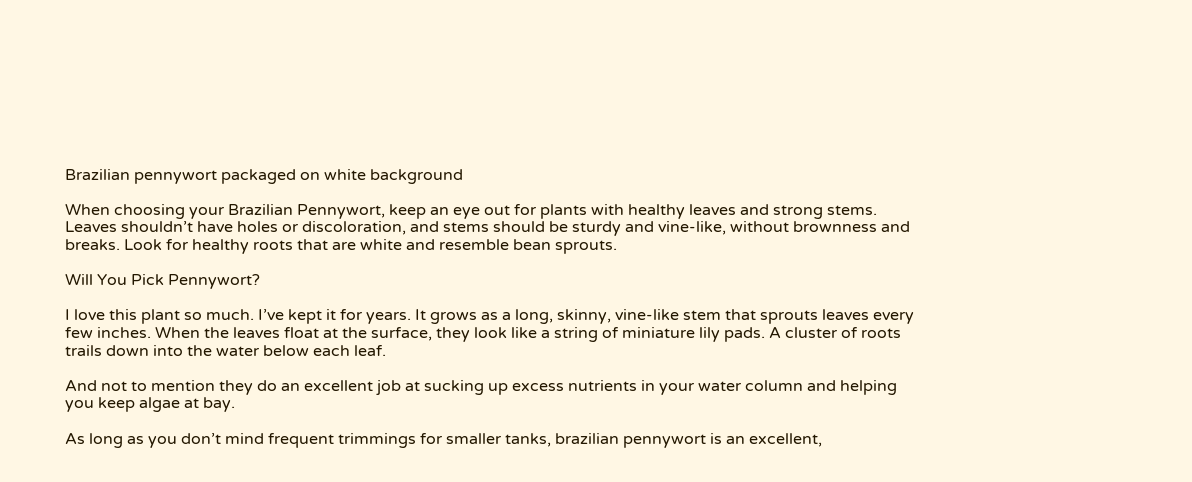Brazilian pennywort packaged on white background

When choosing your Brazilian Pennywort, keep an eye out for plants with healthy leaves and strong stems. Leaves shouldn’t have holes or discoloration, and stems should be sturdy and vine-like, without brownness and breaks. Look for healthy roots that are white and resemble bean sprouts.

Will You Pick Pennywort?

I love this plant so much. I’ve kept it for years. It grows as a long, skinny, vine-like stem that sprouts leaves every few inches. When the leaves float at the surface, they look like a string of miniature lily pads. A cluster of roots trails down into the water below each leaf.

And not to mention they do an excellent job at sucking up excess nutrients in your water column and helping you keep algae at bay.

As long as you don’t mind frequent trimmings for smaller tanks, brazilian pennywort is an excellent,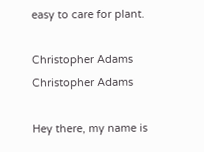easy to care for plant.

Christopher Adams
Christopher Adams

Hey there, my name is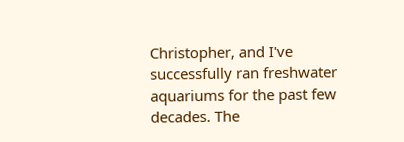Christopher, and I've successfully ran freshwater aquariums for the past few decades. The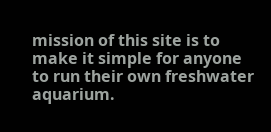mission of this site is to make it simple for anyone to run their own freshwater aquarium.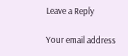Leave a Reply

Your email address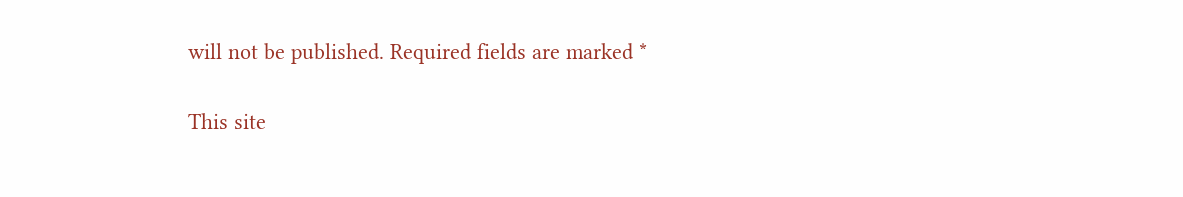will not be published. Required fields are marked *

This site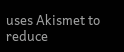uses Akismet to reduce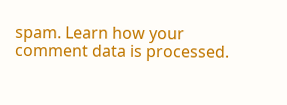spam. Learn how your comment data is processed.